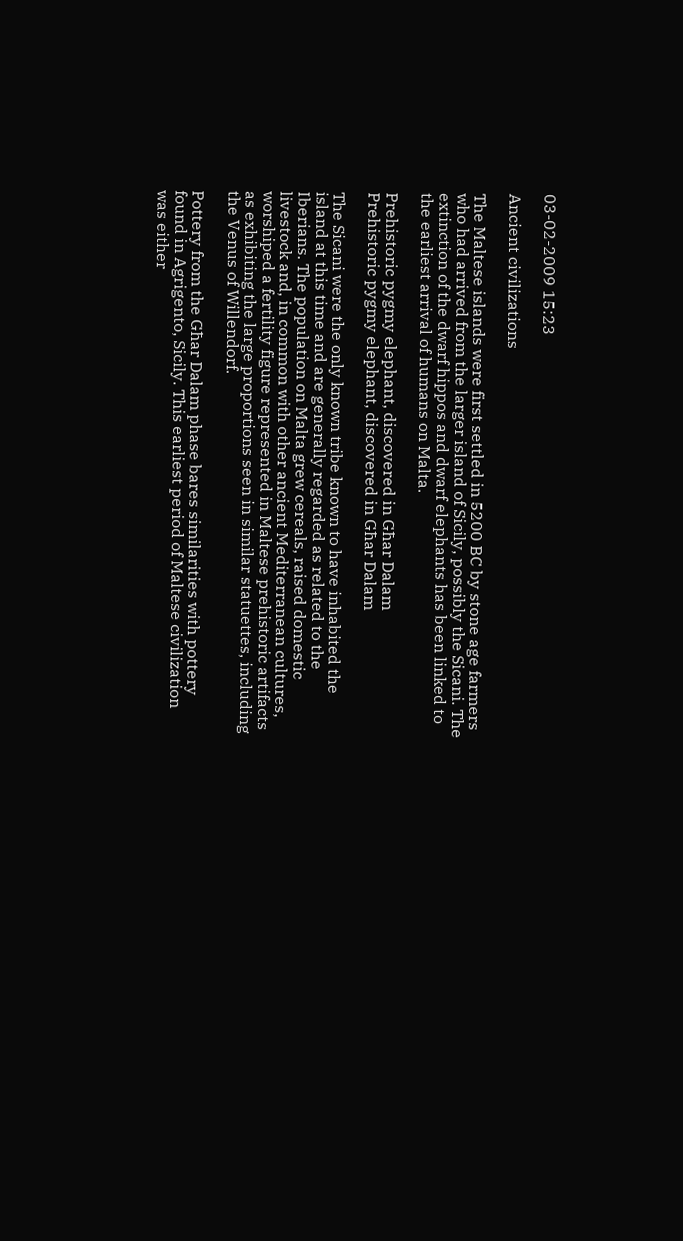03-02-2009 15:23

Ancient civilizations

The Maltese islands were first settled in 5200 BC by stone age farmers who had arrived from the larger island of Sicily, possibly the Sicani. The extinction of the dwarf hippos and dwarf elephants has been linked to the earliest arrival of humans on Malta.

Prehistoric pygmy elephant, discovered in Għar Dalam
Prehistoric pygmy elephant, discovered in Għar Dalam

The Sicani were the only known tribe known to have inhabited the island at this time and are generally regarded as related to the Iberians. The population on Malta grew cereals, raised domestic livestock and, in common with other ancient Mediterranean cultures, worshiped a fertility figure represented in Maltese prehistoric artifacts as exhibiting the large proportions seen in similar statuettes, including the Venus of Willendorf.

Pottery from the Għar Dalam phase bares similarities with pottery found in Agrigento, Sicily. This earliest period of Maltese civilization was either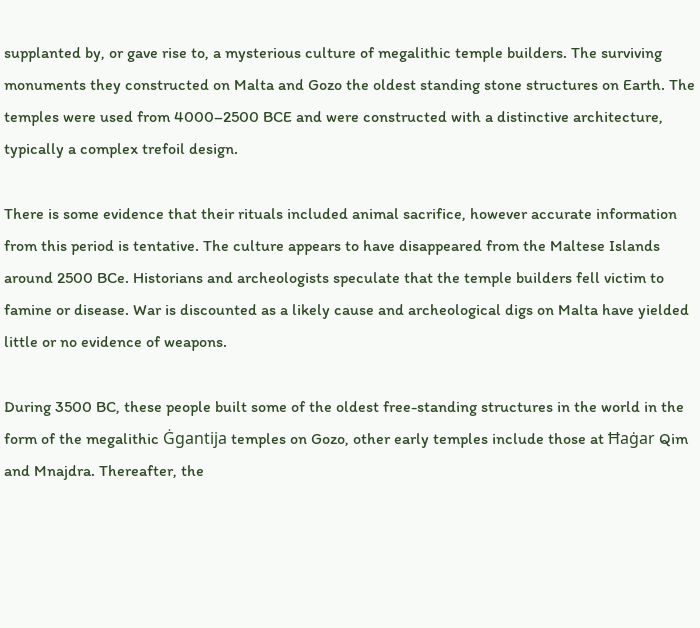supplanted by, or gave rise to, a mysterious culture of megalithic temple builders. The surviving monuments they constructed on Malta and Gozo the oldest standing stone structures on Earth. The temples were used from 4000–2500 BCE and were constructed with a distinctive architecture, typically a complex trefoil design.

There is some evidence that their rituals included animal sacrifice, however accurate information from this period is tentative. The culture appears to have disappeared from the Maltese Islands around 2500 BCe. Historians and archeologists speculate that the temple builders fell victim to famine or disease. War is discounted as a likely cause and archeological digs on Malta have yielded little or no evidence of weapons.

During 3500 BC, these people built some of the oldest free-standing structures in the world in the form of the megalithic Ġgantija temples on Gozo, other early temples include those at Ħaġar Qim and Mnajdra. Thereafter, the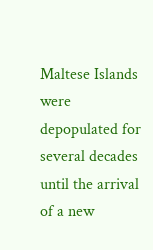Maltese Islands were depopulated for several decades until the arrival of a new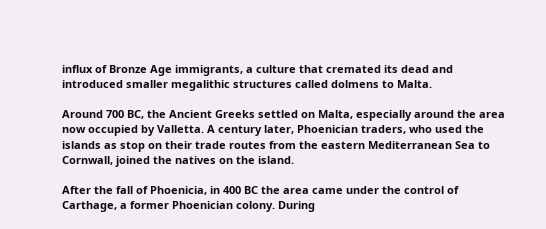influx of Bronze Age immigrants, a culture that cremated its dead and introduced smaller megalithic structures called dolmens to Malta.

Around 700 BC, the Ancient Greeks settled on Malta, especially around the area now occupied by Valletta. A century later, Phoenician traders, who used the islands as stop on their trade routes from the eastern Mediterranean Sea to Cornwall, joined the natives on the island.

After the fall of Phoenicia, in 400 BC the area came under the control of Carthage, a former Phoenician colony. During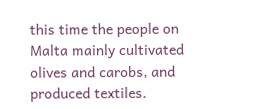this time the people on Malta mainly cultivated olives and carobs, and produced textiles.